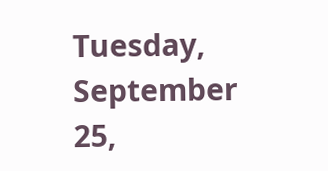Tuesday, September 25,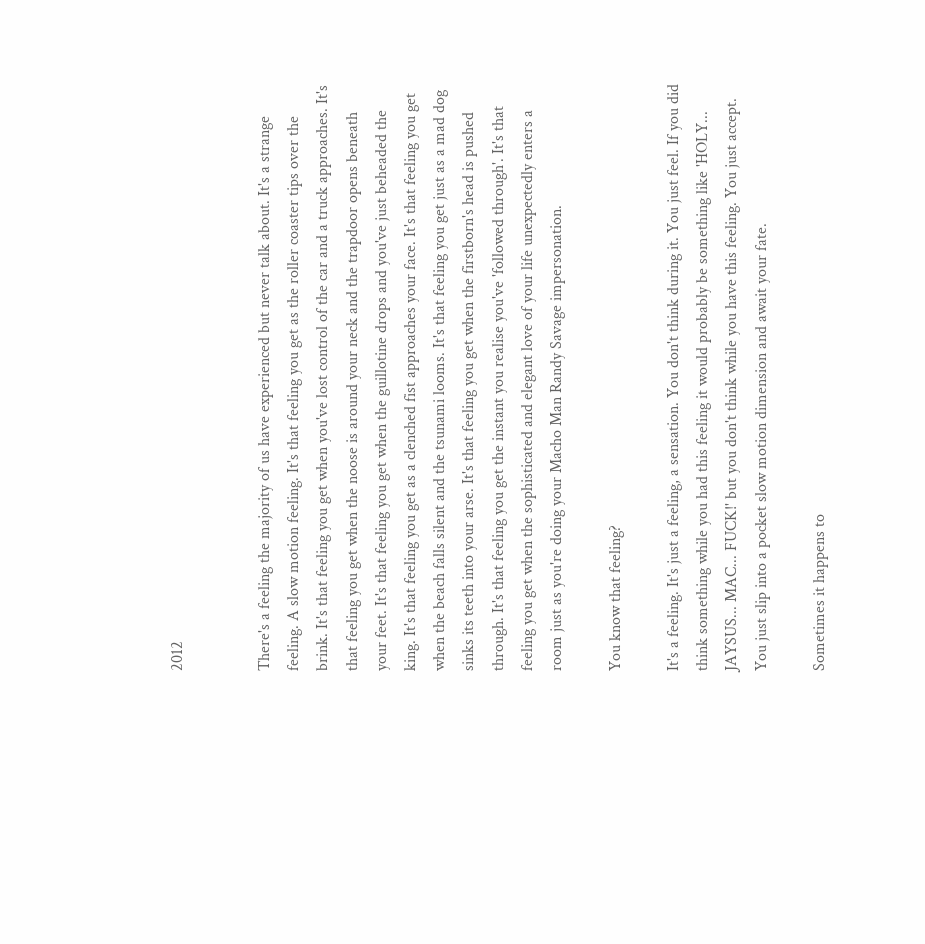2012


There's a feeling the majority of us have experienced but never talk about. It's a strange feeling. A slow motion feeling. It's that feeling you get as the roller coaster tips over the brink. It's that feeling you get when you've lost control of the car and a truck approaches. It's that feeling you get when the noose is around your neck and the trapdoor opens beneath your feet. It's that feeling you get when the guillotine drops and you've just beheaded the king. It's that feeling you get as a clenched fist approaches your face. It's that feeling you get when the beach falls silent and the tsunami looms. It's that feeling you get just as a mad dog sinks its teeth into your arse. It's that feeling you get when the firstborn's head is pushed through. It's that feeling you get the instant you realise you've 'followed through'. It's that feeling you get when the sophisticated and elegant love of your life unexpectedly enters a room just as you're doing your Macho Man Randy Savage impersonation.

You know that feeling?

It's a feeling. It's just a feeling, a sensation. You don't think during it. You just feel. If you did think something while you had this feeling it would probably be something like 'HOLY... JAYSUS... MAC... FUCK!' but you don't think while you have this feeling. You just accept. You just slip into a pocket slow motion dimension and await your fate.

Sometimes it happens to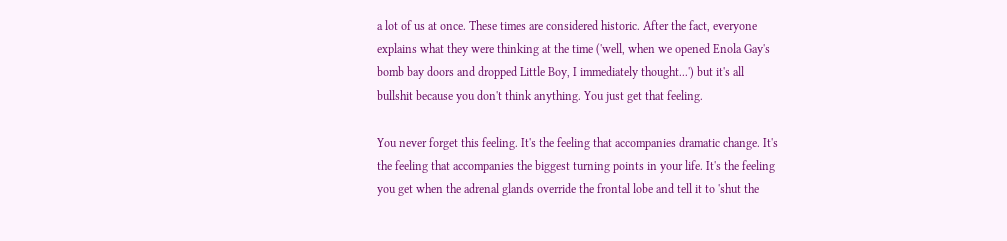a lot of us at once. These times are considered historic. After the fact, everyone explains what they were thinking at the time ('well, when we opened Enola Gay's bomb bay doors and dropped Little Boy, I immediately thought...') but it's all bullshit because you don't think anything. You just get that feeling.

You never forget this feeling. It's the feeling that accompanies dramatic change. It's the feeling that accompanies the biggest turning points in your life. It's the feeling you get when the adrenal glands override the frontal lobe and tell it to 'shut the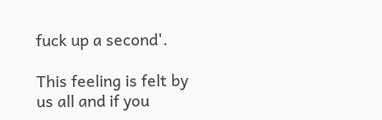fuck up a second'.

This feeling is felt by us all and if you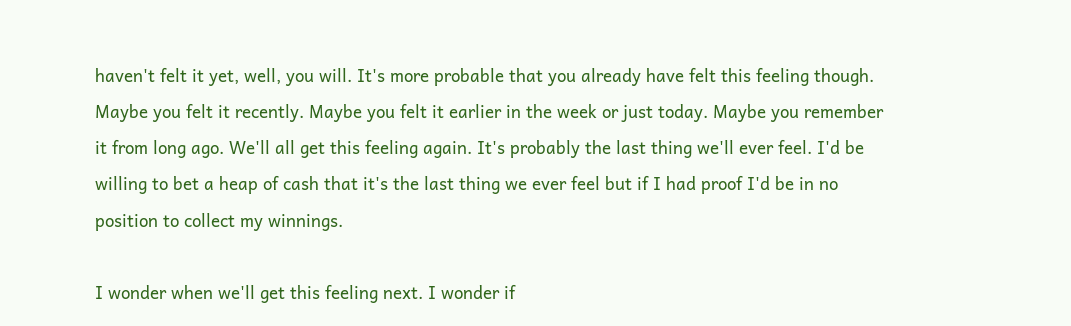haven't felt it yet, well, you will. It's more probable that you already have felt this feeling though. Maybe you felt it recently. Maybe you felt it earlier in the week or just today. Maybe you remember it from long ago. We'll all get this feeling again. It's probably the last thing we'll ever feel. I'd be willing to bet a heap of cash that it's the last thing we ever feel but if I had proof I'd be in no position to collect my winnings.

I wonder when we'll get this feeling next. I wonder if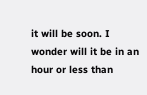it will be soon. I wonder will it be in an hour or less than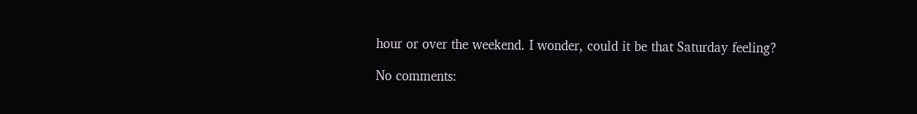hour or over the weekend. I wonder, could it be that Saturday feeling?

No comments: